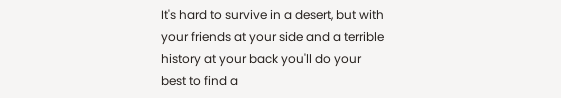It's hard to survive in a desert, but with your friends at your side and a terrible history at your back you'll do your best to find a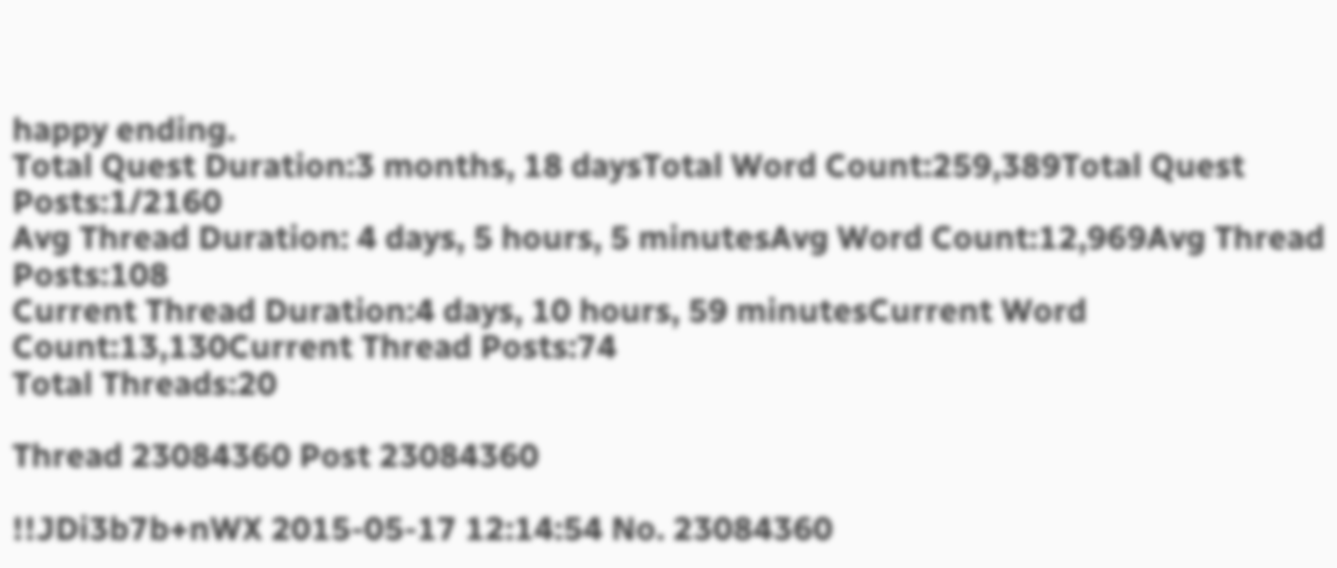happy ending.
Total Quest Duration:3 months, 18 daysTotal Word Count:259,389Total Quest Posts:1/2160
Avg Thread Duration: 4 days, 5 hours, 5 minutesAvg Word Count:12,969Avg Thread Posts:108
Current Thread Duration:4 days, 10 hours, 59 minutesCurrent Word Count:13,130Current Thread Posts:74
Total Threads:20

Thread 23084360 Post 23084360

!!JDi3b7b+nWX 2015-05-17 12:14:54 No. 23084360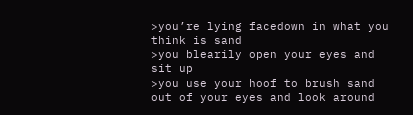>you’re lying facedown in what you think is sand
>you blearily open your eyes and sit up
>you use your hoof to brush sand out of your eyes and look around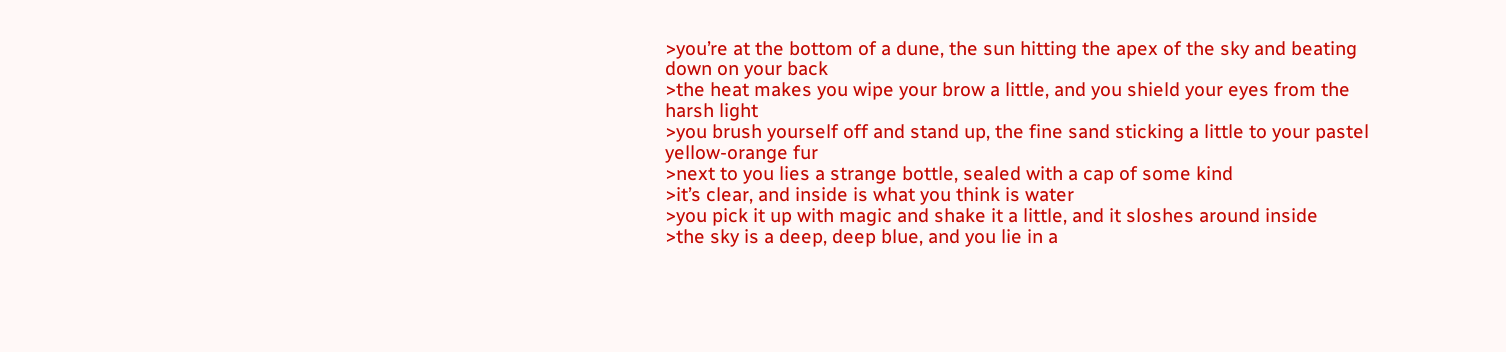>you’re at the bottom of a dune, the sun hitting the apex of the sky and beating down on your back
>the heat makes you wipe your brow a little, and you shield your eyes from the harsh light
>you brush yourself off and stand up, the fine sand sticking a little to your pastel yellow-orange fur
>next to you lies a strange bottle, sealed with a cap of some kind
>it’s clear, and inside is what you think is water
>you pick it up with magic and shake it a little, and it sloshes around inside
>the sky is a deep, deep blue, and you lie in a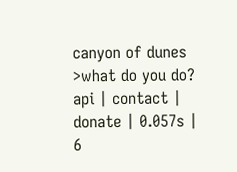canyon of dunes
>what do you do?
api | contact | donate | 0.057s | 6